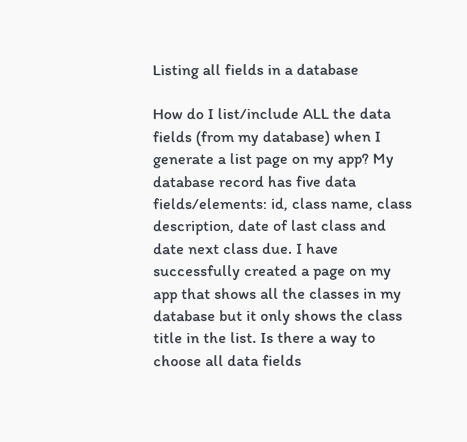Listing all fields in a database

How do I list/include ALL the data fields (from my database) when I generate a list page on my app? My database record has five data fields/elements: id, class name, class description, date of last class and date next class due. I have successfully created a page on my app that shows all the classes in my database but it only shows the class title in the list. Is there a way to choose all data fields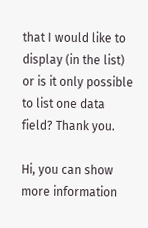that I would like to display (in the list) or is it only possible to list one data field? Thank you.

Hi, you can show more information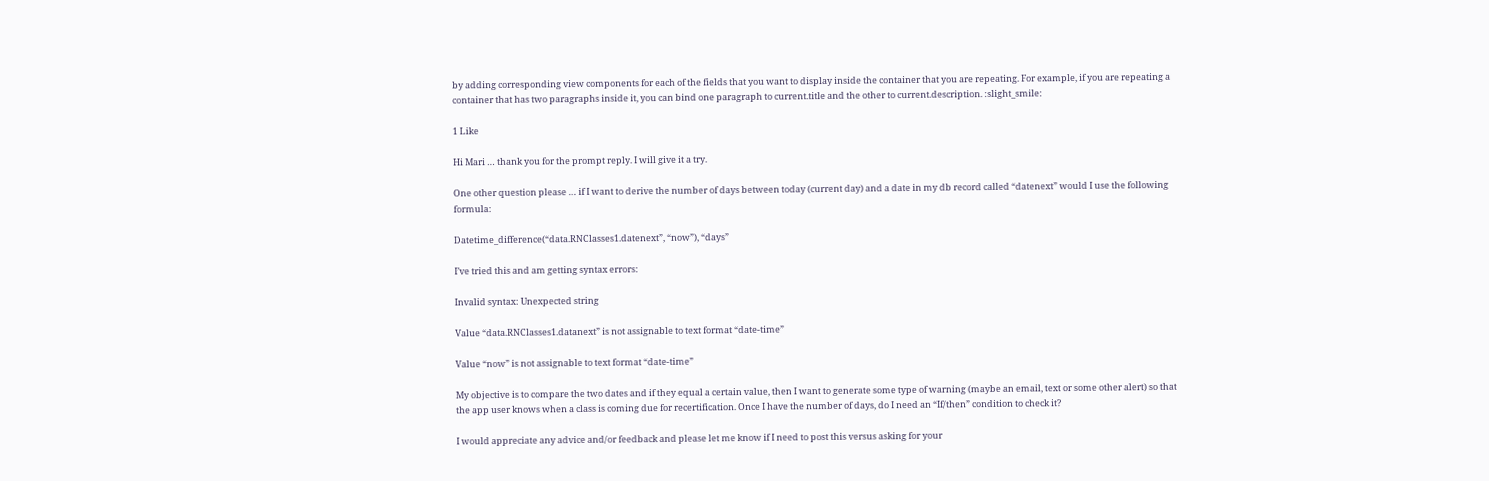by adding corresponding view components for each of the fields that you want to display inside the container that you are repeating. For example, if you are repeating a container that has two paragraphs inside it, you can bind one paragraph to current.title and the other to current.description. :slight_smile:

1 Like

Hi Mari … thank you for the prompt reply. I will give it a try.

One other question please … if I want to derive the number of days between today (current day) and a date in my db record called “datenext” would I use the following formula:

Datetime_difference(“data.RNClasses1.datenext”, “now”), “days”

I’ve tried this and am getting syntax errors:

Invalid syntax: Unexpected string

Value “data.RNClasses1.datanext” is not assignable to text format “date-time”

Value “now” is not assignable to text format “date-time”

My objective is to compare the two dates and if they equal a certain value, then I want to generate some type of warning (maybe an email, text or some other alert) so that the app user knows when a class is coming due for recertification. Once I have the number of days, do I need an “If/then” condition to check it?

I would appreciate any advice and/or feedback and please let me know if I need to post this versus asking for your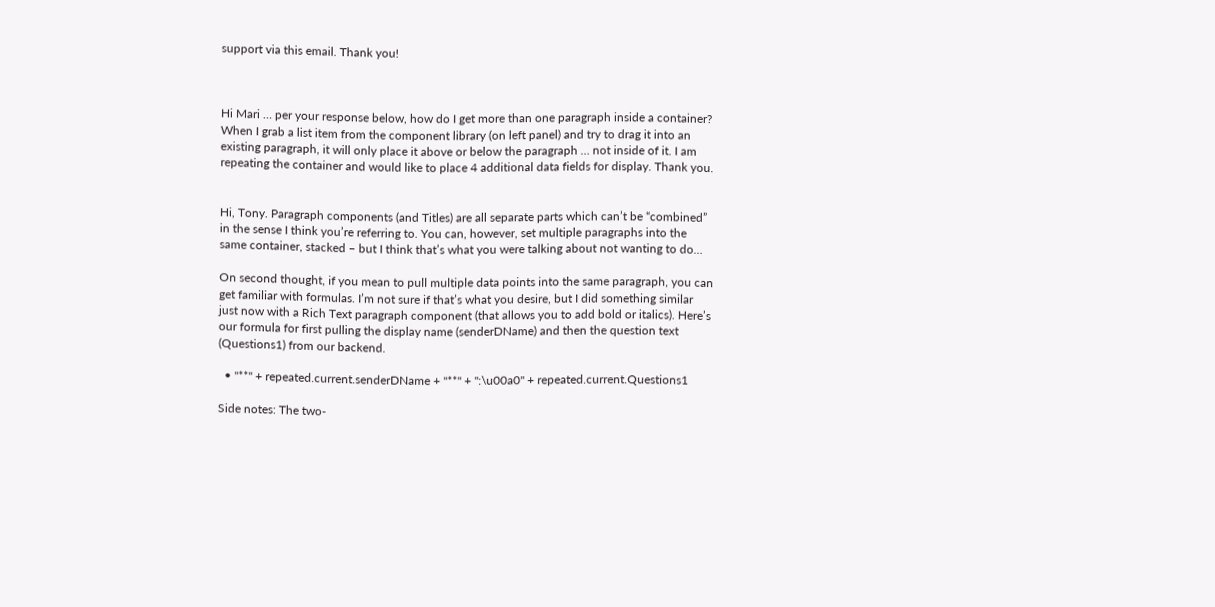support via this email. Thank you!



Hi Mari … per your response below, how do I get more than one paragraph inside a container? When I grab a list item from the component library (on left panel) and try to drag it into an existing paragraph, it will only place it above or below the paragraph … not inside of it. I am repeating the container and would like to place 4 additional data fields for display. Thank you.


Hi, Tony. Paragraph components (and Titles) are all separate parts which can’t be “combined” in the sense I think you’re referring to. You can, however, set multiple paragraphs into the same container, stacked – but I think that’s what you were talking about not wanting to do…

On second thought, if you mean to pull multiple data points into the same paragraph, you can get familiar with formulas. I’m not sure if that’s what you desire, but I did something similar just now with a Rich Text paragraph component (that allows you to add bold or italics). Here’s our formula for first pulling the display name (senderDName) and then the question text (Questions1) from our backend.

  • "**" + repeated.current.senderDName + "**" + ":\u00a0" + repeated.current.Questions1

Side notes: The two-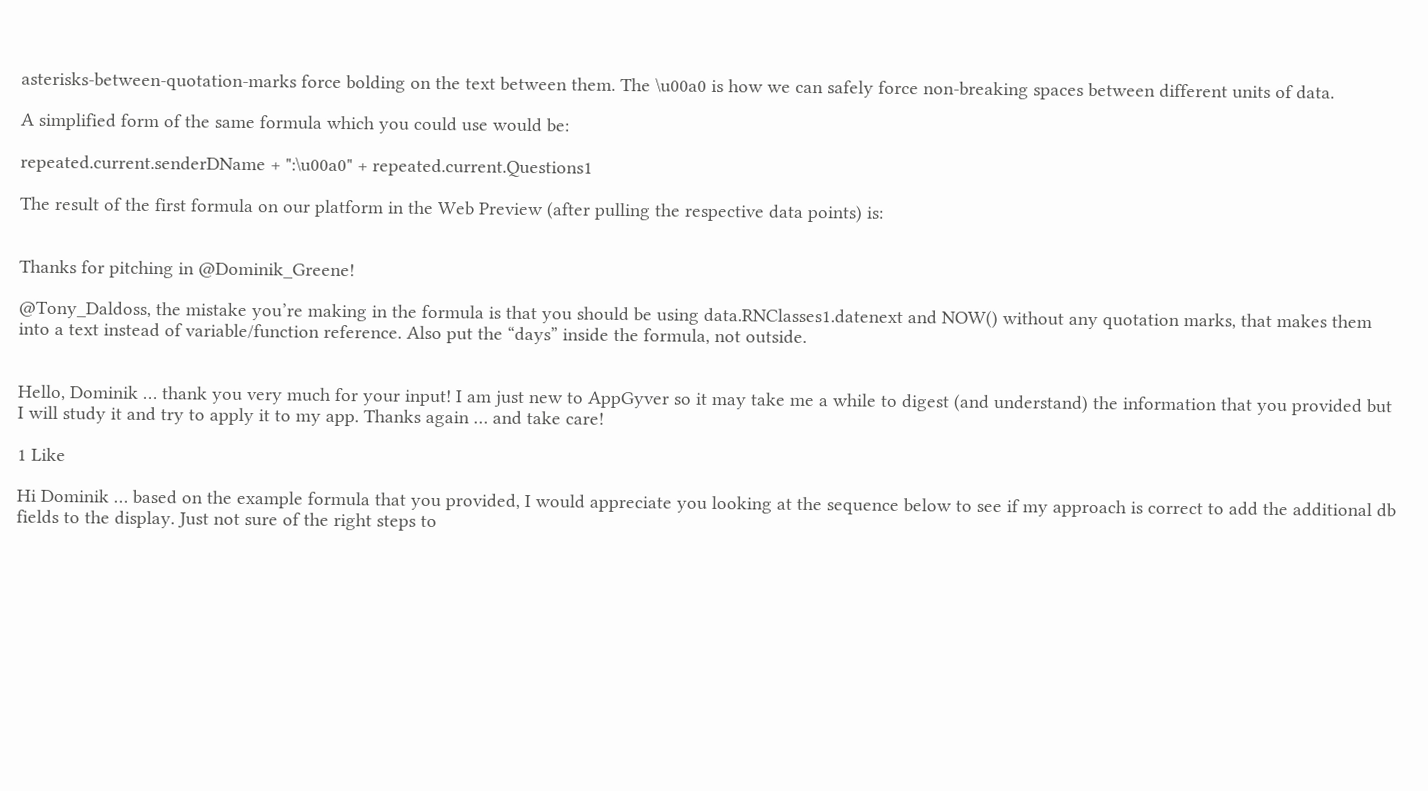asterisks-between-quotation-marks force bolding on the text between them. The \u00a0 is how we can safely force non-breaking spaces between different units of data.

A simplified form of the same formula which you could use would be:

repeated.current.senderDName + ":\u00a0" + repeated.current.Questions1

The result of the first formula on our platform in the Web Preview (after pulling the respective data points) is:


Thanks for pitching in @Dominik_Greene!

@Tony_Daldoss, the mistake you’re making in the formula is that you should be using data.RNClasses1.datenext and NOW() without any quotation marks, that makes them into a text instead of variable/function reference. Also put the “days” inside the formula, not outside.


Hello, Dominik … thank you very much for your input! I am just new to AppGyver so it may take me a while to digest (and understand) the information that you provided but I will study it and try to apply it to my app. Thanks again … and take care!

1 Like

Hi Dominik … based on the example formula that you provided, I would appreciate you looking at the sequence below to see if my approach is correct to add the additional db fields to the display. Just not sure of the right steps to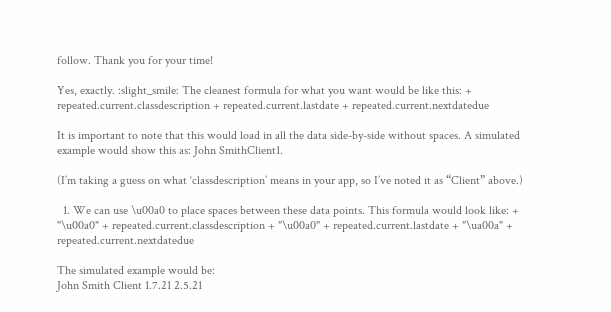follow. Thank you for your time!

Yes, exactly. :slight_smile: The cleanest formula for what you want would be like this: + repeated.current.classdescription + repeated.current.lastdate + repeated.current.nextdatedue

It is important to note that this would load in all the data side-by-side without spaces. A simulated example would show this as: John SmithClient1.

(I’m taking a guess on what ‘classdescription’ means in your app, so I’ve noted it as “Client” above.)

  1. We can use \u00a0 to place spaces between these data points. This formula would look like: + "\u00a0" + repeated.current.classdescription + "\u00a0" + repeated.current.lastdate + "\ua00a" + repeated.current.nextdatedue

The simulated example would be:
John Smith Client 1.7.21 2.5.21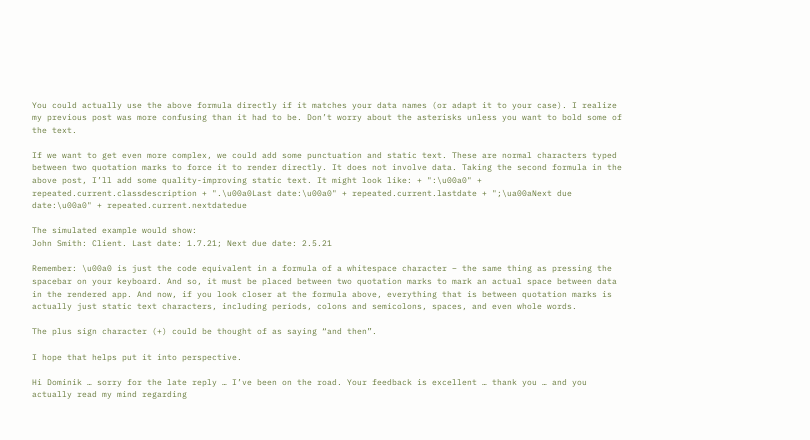You could actually use the above formula directly if it matches your data names (or adapt it to your case). I realize my previous post was more confusing than it had to be. Don’t worry about the asterisks unless you want to bold some of the text.

If we want to get even more complex, we could add some punctuation and static text. These are normal characters typed between two quotation marks to force it to render directly. It does not involve data. Taking the second formula in the above post, I’ll add some quality-improving static text. It might look like: + ":\u00a0" + repeated.current.classdescription + ".\u00a0Last date:\u00a0" + repeated.current.lastdate + ";\ua00aNext due date:\u00a0" + repeated.current.nextdatedue

The simulated example would show:
John Smith: Client. Last date: 1.7.21; Next due date: 2.5.21

Remember: \u00a0 is just the code equivalent in a formula of a whitespace character – the same thing as pressing the spacebar on your keyboard. And so, it must be placed between two quotation marks to mark an actual space between data in the rendered app. And now, if you look closer at the formula above, everything that is between quotation marks is actually just static text characters, including periods, colons and semicolons, spaces, and even whole words.

The plus sign character (+) could be thought of as saying “and then”.

I hope that helps put it into perspective.

Hi Dominik … sorry for the late reply … I’ve been on the road. Your feedback is excellent … thank you … and you actually read my mind regarding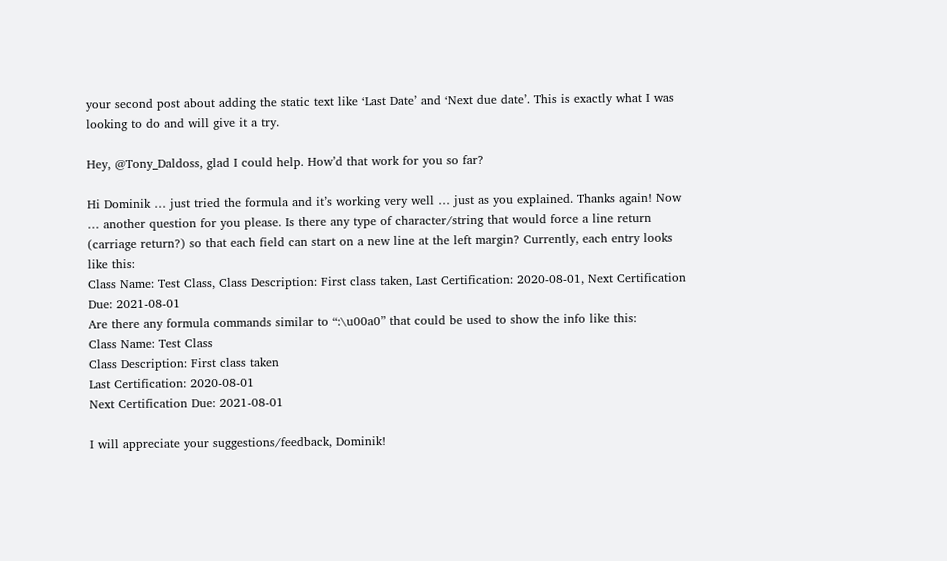your second post about adding the static text like ‘Last Date’ and ‘Next due date’. This is exactly what I was looking to do and will give it a try.

Hey, @Tony_Daldoss, glad I could help. How’d that work for you so far?

Hi Dominik … just tried the formula and it’s working very well … just as you explained. Thanks again! Now … another question for you please. Is there any type of character/string that would force a line return (carriage return?) so that each field can start on a new line at the left margin? Currently, each entry looks like this:
Class Name: Test Class, Class Description: First class taken, Last Certification: 2020-08-01, Next Certification Due: 2021-08-01
Are there any formula commands similar to “:\u00a0” that could be used to show the info like this:
Class Name: Test Class
Class Description: First class taken
Last Certification: 2020-08-01
Next Certification Due: 2021-08-01

I will appreciate your suggestions/feedback, Dominik!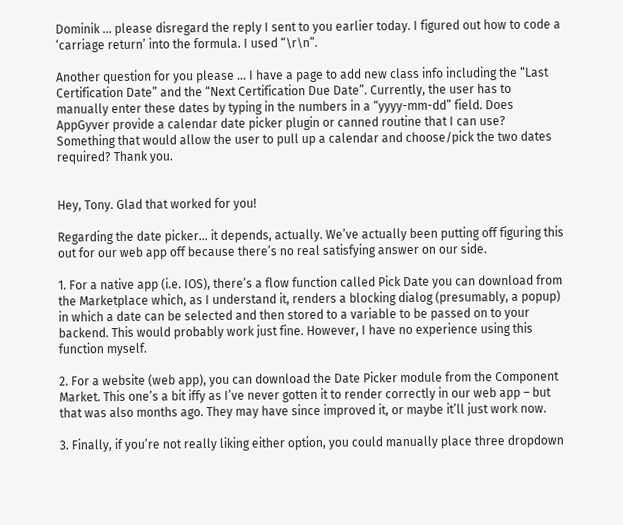Dominik … please disregard the reply I sent to you earlier today. I figured out how to code a ‘carriage return’ into the formula. I used “\r\n”.

Another question for you please … I have a page to add new class info including the “Last Certification Date” and the “Next Certification Due Date”. Currently, the user has to manually enter these dates by typing in the numbers in a “yyyy-mm-dd” field. Does AppGyver provide a calendar date picker plugin or canned routine that I can use? Something that would allow the user to pull up a calendar and choose/pick the two dates required? Thank you.


Hey, Tony. Glad that worked for you!

Regarding the date picker… it depends, actually. We’ve actually been putting off figuring this out for our web app off because there’s no real satisfying answer on our side.

1. For a native app (i.e. IOS), there’s a flow function called Pick Date you can download from the Marketplace which, as I understand it, renders a blocking dialog (presumably, a popup) in which a date can be selected and then stored to a variable to be passed on to your backend. This would probably work just fine. However, I have no experience using this function myself.

2. For a website (web app), you can download the Date Picker module from the Component Market. This one’s a bit iffy as I’ve never gotten it to render correctly in our web app – but that was also months ago. They may have since improved it, or maybe it’ll just work now.

3. Finally, if you’re not really liking either option, you could manually place three dropdown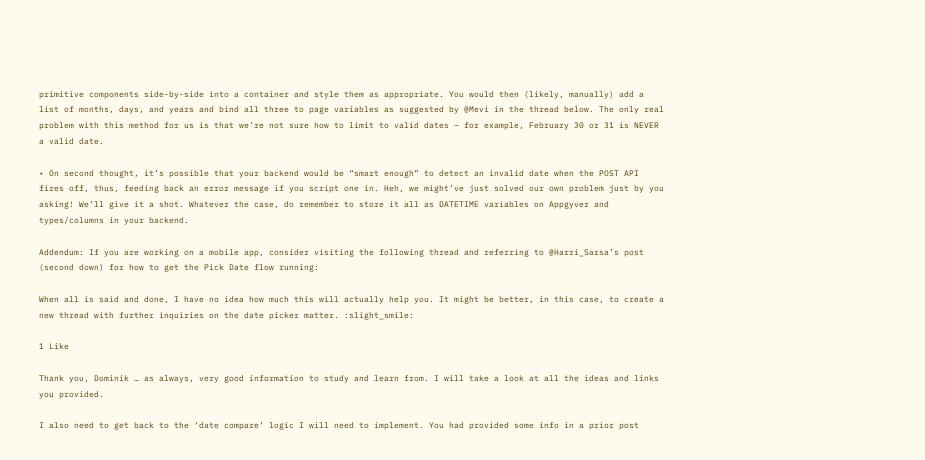primitive components side-by-side into a container and style them as appropriate. You would then (likely, manually) add a list of months, days, and years and bind all three to page variables as suggested by @Mevi in the thread below. The only real problem with this method for us is that we’re not sure how to limit to valid dates – for example, February 30 or 31 is NEVER a valid date.

• On second thought, it’s possible that your backend would be “smart enough” to detect an invalid date when the POST API fires off, thus, feeding back an error message if you script one in. Heh, we might’ve just solved our own problem just by you asking! We’ll give it a shot. Whatever the case, do remember to store it all as DATETIME variables on Appgyver and types/columns in your backend.

Addendum: If you are working on a mobile app, consider visiting the following thread and referring to @Harri_Sarsa’s post (second down) for how to get the Pick Date flow running:

When all is said and done, I have no idea how much this will actually help you. It might be better, in this case, to create a new thread with further inquiries on the date picker matter. :slight_smile:

1 Like

Thank you, Dominik … as always, very good information to study and learn from. I will take a look at all the ideas and links you provided.

I also need to get back to the ‘date compare’ logic I will need to implement. You had provided some info in a prior post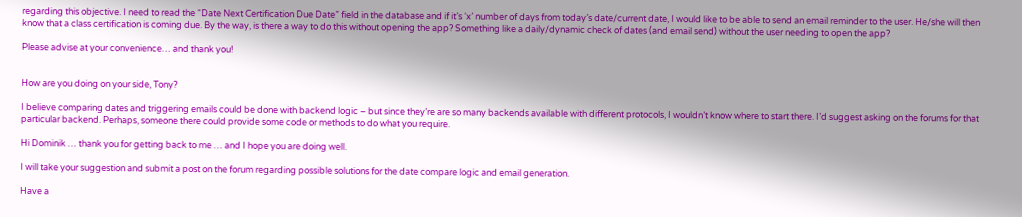regarding this objective. I need to read the “Date Next Certification Due Date” field in the database and if it’s ‘x’ number of days from today’s date/current date, I would like to be able to send an email reminder to the user. He/she will then know that a class certification is coming due. By the way, is there a way to do this without opening the app? Something like a daily/dynamic check of dates (and email send) without the user needing to open the app?

Please advise at your convenience… and thank you!


How are you doing on your side, Tony?

I believe comparing dates and triggering emails could be done with backend logic – but since they’re are so many backends available with different protocols, I wouldn’t know where to start there. I’d suggest asking on the forums for that particular backend. Perhaps, someone there could provide some code or methods to do what you require.

Hi Dominik … thank you for getting back to me … and I hope you are doing well.

I will take your suggestion and submit a post on the forum regarding possible solutions for the date compare logic and email generation.

Have a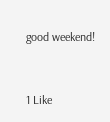good weekend!


1 Like